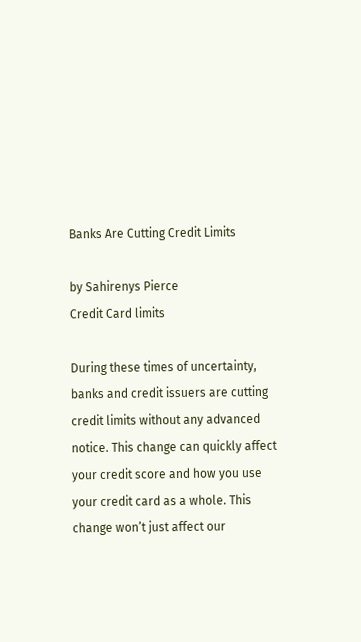Banks Are Cutting Credit Limits

by Sahirenys Pierce
Credit Card limits

During these times of uncertainty, banks and credit issuers are cutting credit limits without any advanced notice. This change can quickly affect your credit score and how you use your credit card as a whole. This change won’t just affect our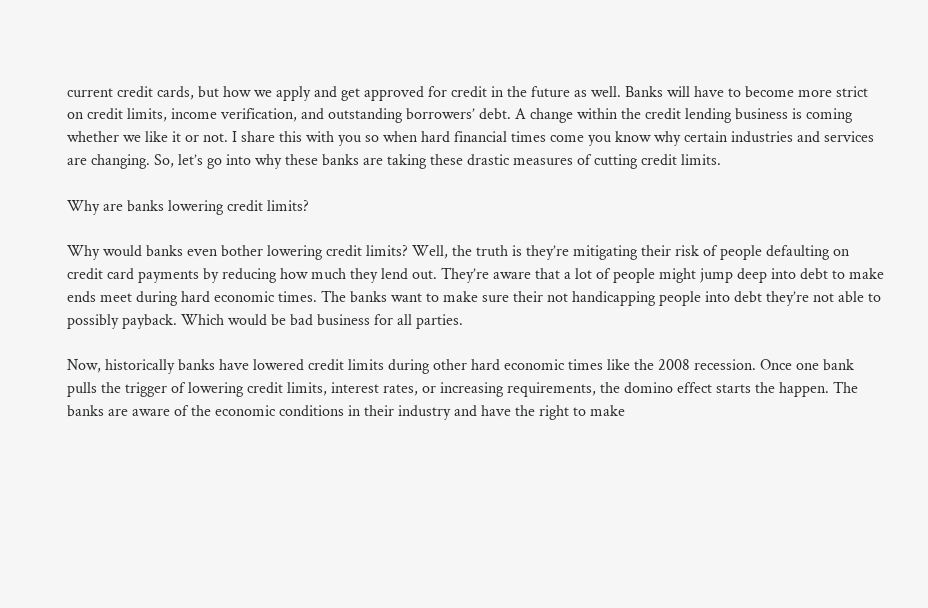current credit cards, but how we apply and get approved for credit in the future as well. Banks will have to become more strict on credit limits, income verification, and outstanding borrowers’ debt. A change within the credit lending business is coming whether we like it or not. I share this with you so when hard financial times come you know why certain industries and services are changing. So, let’s go into why these banks are taking these drastic measures of cutting credit limits.

Why are banks lowering credit limits?

Why would banks even bother lowering credit limits? Well, the truth is they’re mitigating their risk of people defaulting on credit card payments by reducing how much they lend out. They’re aware that a lot of people might jump deep into debt to make ends meet during hard economic times. The banks want to make sure their not handicapping people into debt they’re not able to possibly payback. Which would be bad business for all parties.

Now, historically banks have lowered credit limits during other hard economic times like the 2008 recession. Once one bank pulls the trigger of lowering credit limits, interest rates, or increasing requirements, the domino effect starts the happen. The banks are aware of the economic conditions in their industry and have the right to make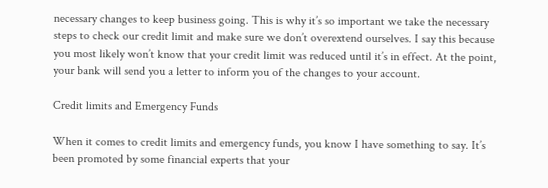necessary changes to keep business going. This is why it’s so important we take the necessary steps to check our credit limit and make sure we don’t overextend ourselves. I say this because you most likely won’t know that your credit limit was reduced until it’s in effect. At the point, your bank will send you a letter to inform you of the changes to your account.

Credit limits and Emergency Funds

When it comes to credit limits and emergency funds, you know I have something to say. It’s been promoted by some financial experts that your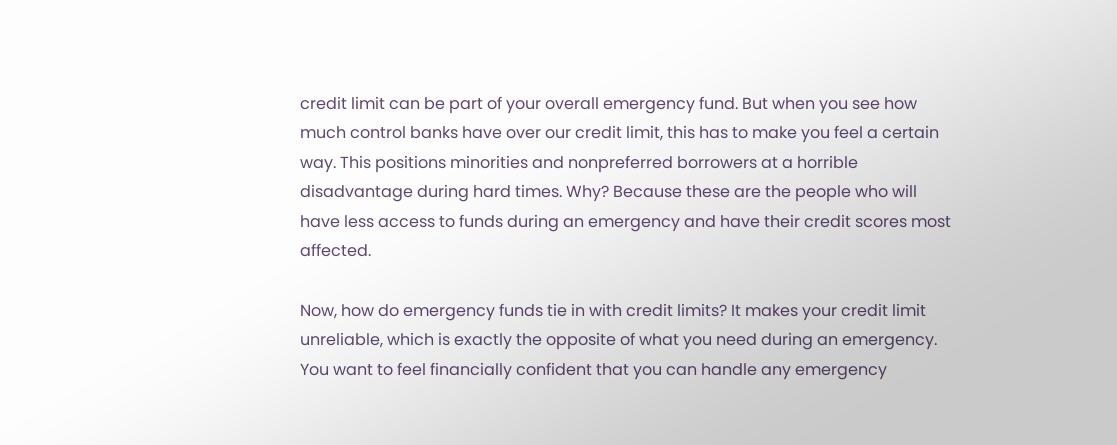credit limit can be part of your overall emergency fund. But when you see how much control banks have over our credit limit, this has to make you feel a certain way. This positions minorities and nonpreferred borrowers at a horrible disadvantage during hard times. Why? Because these are the people who will have less access to funds during an emergency and have their credit scores most affected.

Now, how do emergency funds tie in with credit limits? It makes your credit limit unreliable, which is exactly the opposite of what you need during an emergency. You want to feel financially confident that you can handle any emergency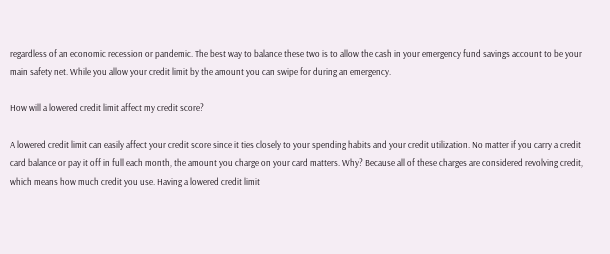regardless of an economic recession or pandemic. The best way to balance these two is to allow the cash in your emergency fund savings account to be your main safety net. While you allow your credit limit by the amount you can swipe for during an emergency.

How will a lowered credit limit affect my credit score?

A lowered credit limit can easily affect your credit score since it ties closely to your spending habits and your credit utilization. No matter if you carry a credit card balance or pay it off in full each month, the amount you charge on your card matters. Why? Because all of these charges are considered revolving credit, which means how much credit you use. Having a lowered credit limit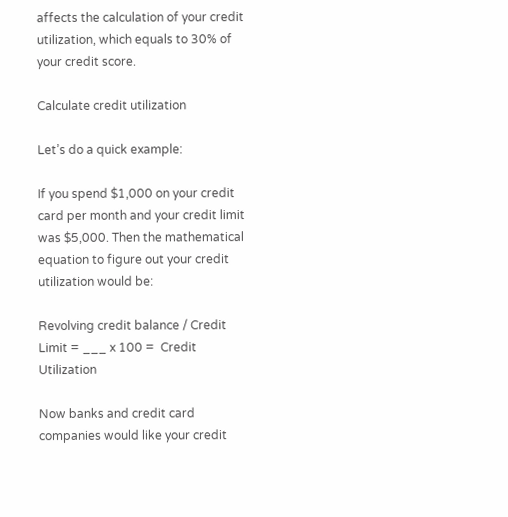affects the calculation of your credit utilization, which equals to 30% of your credit score.

Calculate credit utilization

Let’s do a quick example:

If you spend $1,000 on your credit card per month and your credit limit was $5,000. Then the mathematical equation to figure out your credit utilization would be:

Revolving credit balance / Credit Limit = ___ x 100 =  Credit Utilization

Now banks and credit card companies would like your credit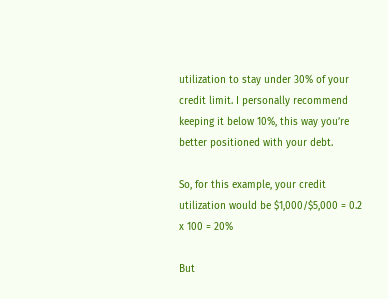utilization to stay under 30% of your credit limit. I personally recommend keeping it below 10%, this way you’re better positioned with your debt.

So, for this example, your credit utilization would be $1,000/$5,000 = 0.2 x 100 = 20%

But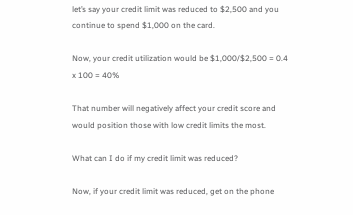let’s say your credit limit was reduced to $2,500 and you continue to spend $1,000 on the card.

Now, your credit utilization would be $1,000/$2,500 = 0.4 x 100 = 40%

That number will negatively affect your credit score and would position those with low credit limits the most.

What can I do if my credit limit was reduced?

Now, if your credit limit was reduced, get on the phone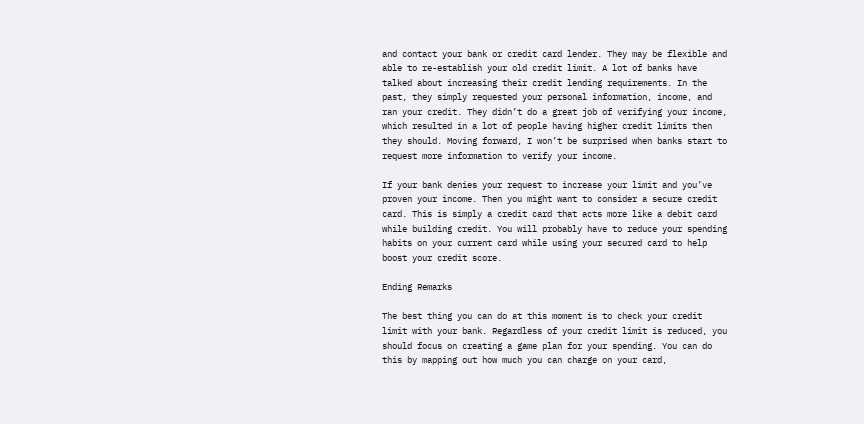and contact your bank or credit card lender. They may be flexible and able to re-establish your old credit limit. A lot of banks have talked about increasing their credit lending requirements. In the past, they simply requested your personal information, income, and ran your credit. They didn’t do a great job of verifying your income, which resulted in a lot of people having higher credit limits then they should. Moving forward, I won’t be surprised when banks start to request more information to verify your income.

If your bank denies your request to increase your limit and you’ve proven your income. Then you might want to consider a secure credit card. This is simply a credit card that acts more like a debit card while building credit. You will probably have to reduce your spending habits on your current card while using your secured card to help boost your credit score.

Ending Remarks

The best thing you can do at this moment is to check your credit limit with your bank. Regardless of your credit limit is reduced, you should focus on creating a game plan for your spending. You can do this by mapping out how much you can charge on your card,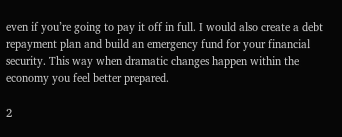even if you’re going to pay it off in full. I would also create a debt repayment plan and build an emergency fund for your financial security. This way when dramatic changes happen within the economy you feel better prepared.

2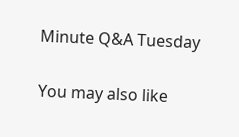Minute Q&A Tuesday

You may also like